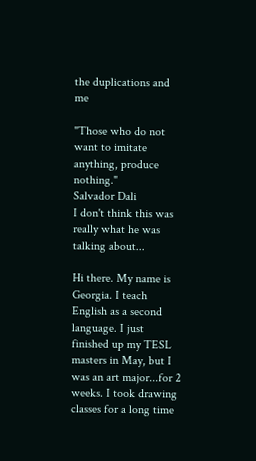the duplications and me

"Those who do not want to imitate anything, produce nothing."
Salvador Dali
I don't think this was really what he was talking about...

Hi there. My name is Georgia. I teach English as a second language. I just finished up my TESL masters in May, but I was an art major...for 2 weeks. I took drawing classes for a long time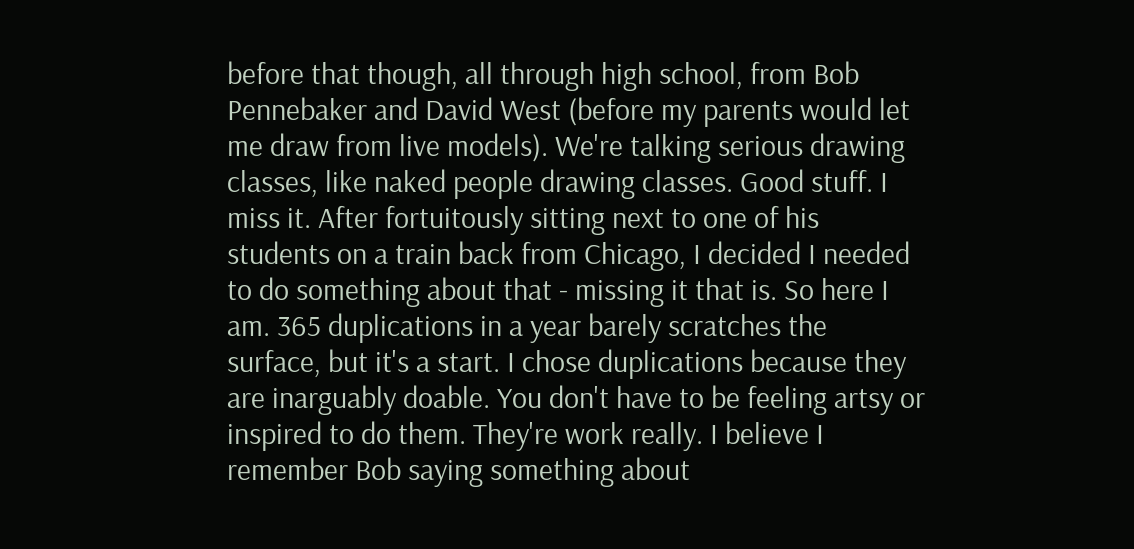before that though, all through high school, from Bob Pennebaker and David West (before my parents would let me draw from live models). We're talking serious drawing classes, like naked people drawing classes. Good stuff. I miss it. After fortuitously sitting next to one of his students on a train back from Chicago, I decided I needed to do something about that - missing it that is. So here I am. 365 duplications in a year barely scratches the surface, but it's a start. I chose duplications because they are inarguably doable. You don't have to be feeling artsy or inspired to do them. They're work really. I believe I remember Bob saying something about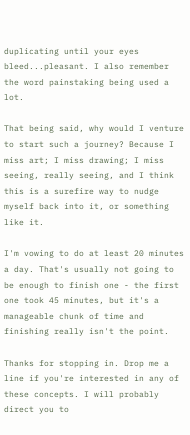duplicating until your eyes bleed...pleasant. I also remember the word painstaking being used a lot.

That being said, why would I venture to start such a journey? Because I miss art; I miss drawing; I miss seeing, really seeing, and I think this is a surefire way to nudge myself back into it, or something like it.

I'm vowing to do at least 20 minutes a day. That's usually not going to be enough to finish one - the first one took 45 minutes, but it's a manageable chunk of time and finishing really isn't the point.

Thanks for stopping in. Drop me a line if you're interested in any of these concepts. I will probably direct you to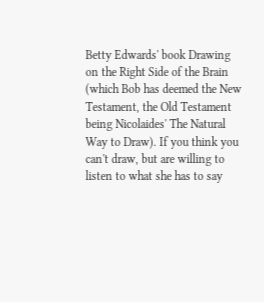Betty Edwards' book Drawing on the Right Side of the Brain (which Bob has deemed the New Testament, the Old Testament being Nicolaides' The Natural Way to Draw). If you think you can't draw, but are willing to listen to what she has to say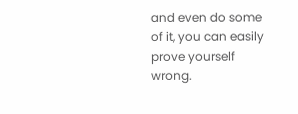and even do some of it, you can easily prove yourself wrong.